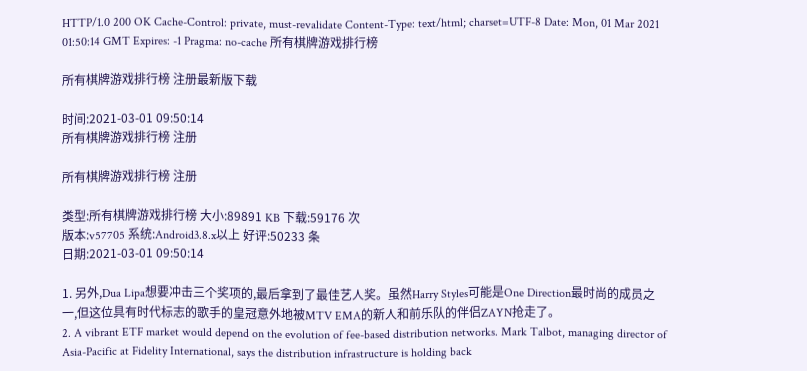HTTP/1.0 200 OK Cache-Control: private, must-revalidate Content-Type: text/html; charset=UTF-8 Date: Mon, 01 Mar 2021 01:50:14 GMT Expires: -1 Pragma: no-cache 所有棋牌游戏排行榜

所有棋牌游戏排行榜 注册最新版下载

时间:2021-03-01 09:50:14
所有棋牌游戏排行榜 注册

所有棋牌游戏排行榜 注册

类型:所有棋牌游戏排行榜 大小:89891 KB 下载:59176 次
版本:v57705 系统:Android3.8.x以上 好评:50233 条
日期:2021-03-01 09:50:14

1. 另外,Dua Lipa想要冲击三个奖项的,最后拿到了最佳艺人奖。虽然Harry Styles可能是One Direction最时尚的成员之一,但这位具有时代标志的歌手的皇冠意外地被MTV EMA的新人和前乐队的伴侣ZAYN抢走了。
2. A vibrant ETF market would depend on the evolution of fee-based distribution networks. Mark Talbot, managing director of Asia-Pacific at Fidelity International, says the distribution infrastructure is holding back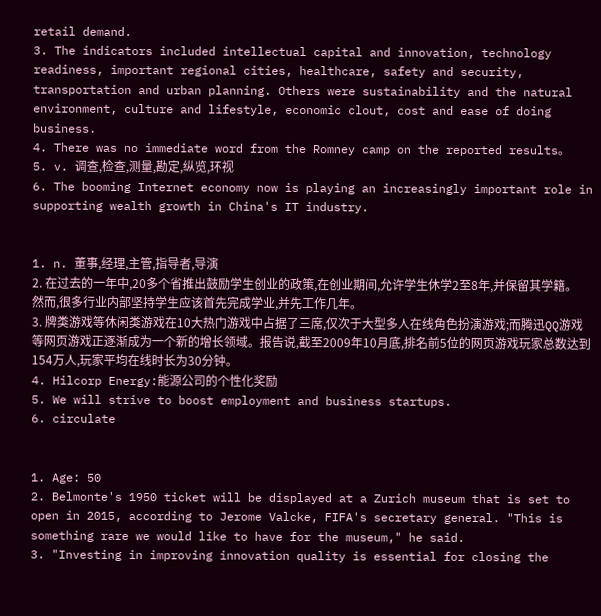retail demand.
3. The indicators included intellectual capital and innovation, technology readiness, important regional cities, healthcare, safety and security, transportation and urban planning. Others were sustainability and the natural environment, culture and lifestyle, economic clout, cost and ease of doing business.
4. There was no immediate word from the Romney camp on the reported results。
5. v. 调查,检查,测量,勘定,纵览,环视
6. The booming Internet economy now is playing an increasingly important role in supporting wealth growth in China's IT industry.


1. n. 董事,经理,主管,指导者,导演
2. 在过去的一年中,20多个省推出鼓励学生创业的政策,在创业期间,允许学生休学2至8年,并保留其学籍。然而,很多行业内部坚持学生应该首先完成学业,并先工作几年。
3. 牌类游戏等休闲类游戏在10大热门游戏中占据了三席,仅次于大型多人在线角色扮演游戏;而腾迅QQ游戏等网页游戏正逐渐成为一个新的增长领域。报告说,截至2009年10月底,排名前5位的网页游戏玩家总数达到154万人,玩家平均在线时长为30分钟。
4. Hilcorp Energy:能源公司的个性化奖励
5. We will strive to boost employment and business startups.
6. circulate


1. Age: 50
2. Belmonte's 1950 ticket will be displayed at a Zurich museum that is set to open in 2015, according to Jerome Valcke, FIFA's secretary general. "This is something rare we would like to have for the museum," he said.
3. "Investing in improving innovation quality is essential for closing the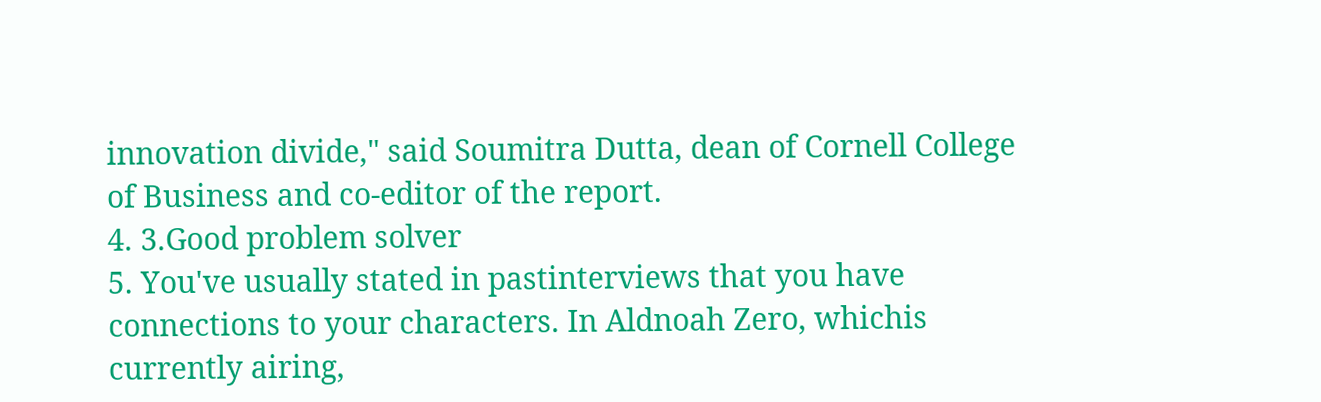innovation divide," said Soumitra Dutta, dean of Cornell College of Business and co-editor of the report.
4. 3.Good problem solver
5. You've usually stated in pastinterviews that you have connections to your characters. In Aldnoah Zero, whichis currently airing,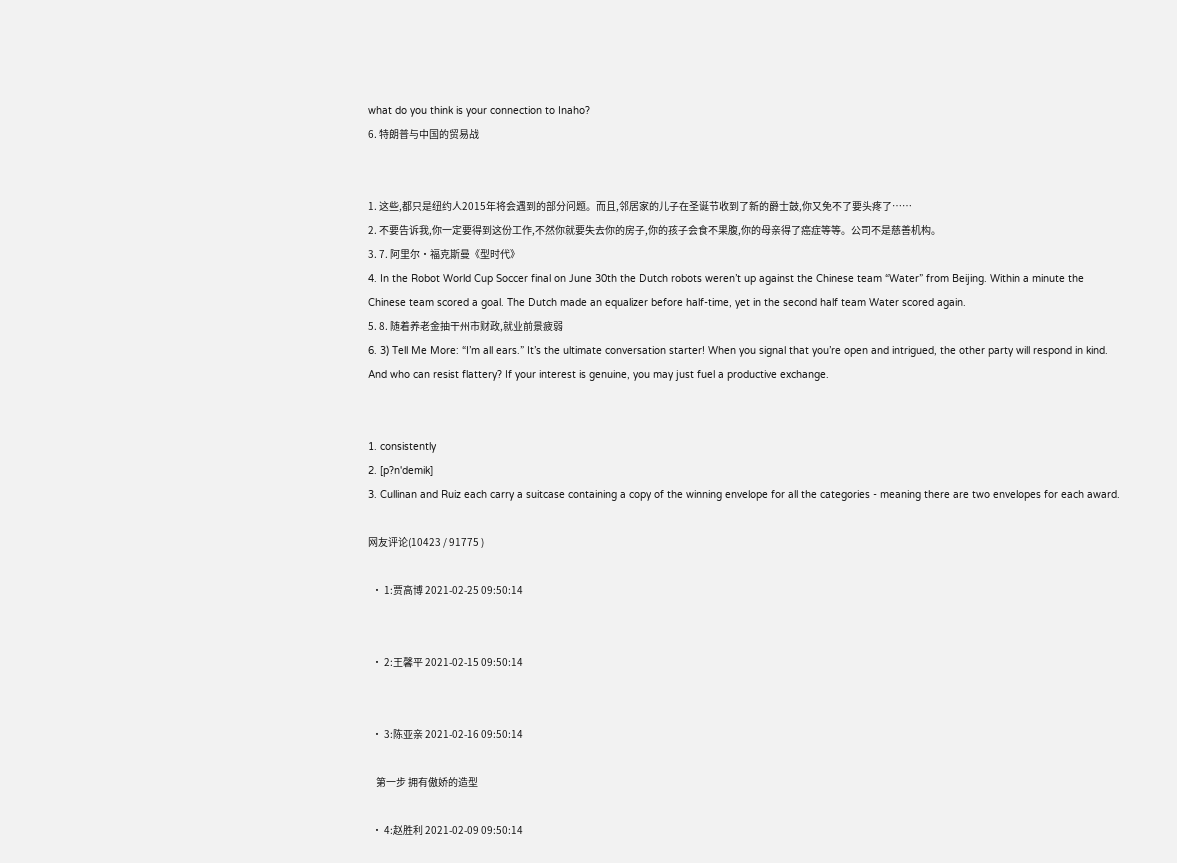what do you think is your connection to Inaho?
6. 特朗普与中国的贸易战


1. 这些,都只是纽约人2015年将会遇到的部分问题。而且,邻居家的儿子在圣诞节收到了新的爵士鼓,你又免不了要头疼了……
2. 不要告诉我,你一定要得到这份工作,不然你就要失去你的房子,你的孩子会食不果腹,你的母亲得了癌症等等。公司不是慈善机构。
3. 7. 阿里尔·福克斯曼《型时代》
4. In the Robot World Cup Soccer final on June 30th the Dutch robots weren’t up against the Chinese team “Water” from Beijing. Within a minute the Chinese team scored a goal. The Dutch made an equalizer before half-time, yet in the second half team Water scored again.
5. 8. 随着养老金抽干州市财政,就业前景疲弱
6. 3) Tell Me More: “I’m all ears.” It’s the ultimate conversation starter! When you signal that you’re open and intrigued, the other party will respond in kind. And who can resist flattery? If your interest is genuine, you may just fuel a productive exchange.


1. consistently
2. [p?n'demik]
3. Cullinan and Ruiz each carry a suitcase containing a copy of the winning envelope for all the categories - meaning there are two envelopes for each award.

网友评论(10423 / 91775 )

  • 1:贾高博 2021-02-25 09:50:14


  • 2:王馨平 2021-02-15 09:50:14


  • 3:陈亚亲 2021-02-16 09:50:14

    第一步 拥有傲娇的造型

  • 4:赵胜利 2021-02-09 09:50:14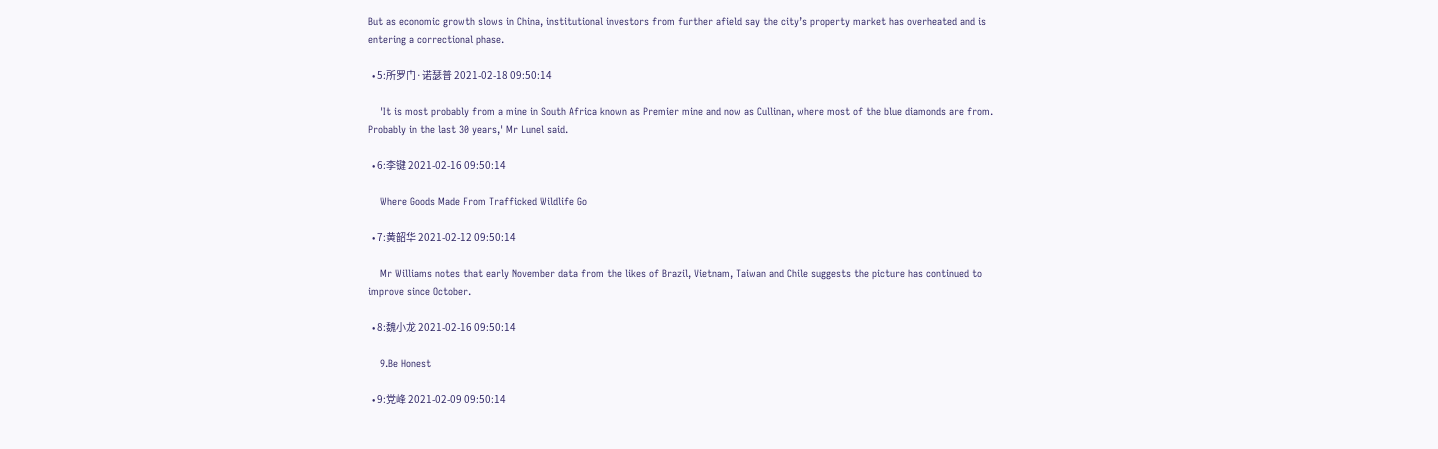But as economic growth slows in China, institutional investors from further afield say the city’s property market has overheated and is entering a correctional phase.

  • 5:所罗门·诺瑟普 2021-02-18 09:50:14

    'It is most probably from a mine in South Africa known as Premier mine and now as Cullinan, where most of the blue diamonds are from. Probably in the last 30 years,' Mr Lunel said.

  • 6:李键 2021-02-16 09:50:14

    Where Goods Made From Trafficked Wildlife Go

  • 7:黄韶华 2021-02-12 09:50:14

    Mr Williams notes that early November data from the likes of Brazil, Vietnam, Taiwan and Chile suggests the picture has continued to improve since October.

  • 8:魏小龙 2021-02-16 09:50:14

    9.Be Honest

  • 9:党峰 2021-02-09 09:50:14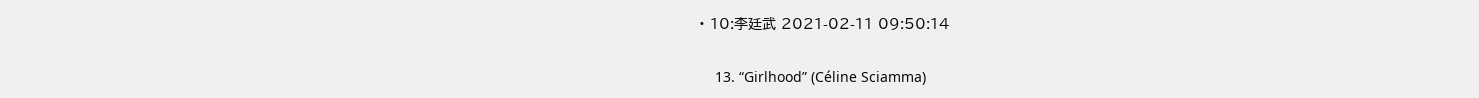• 10:李廷武 2021-02-11 09:50:14

    13. “Girlhood” (Céline Sciamma)